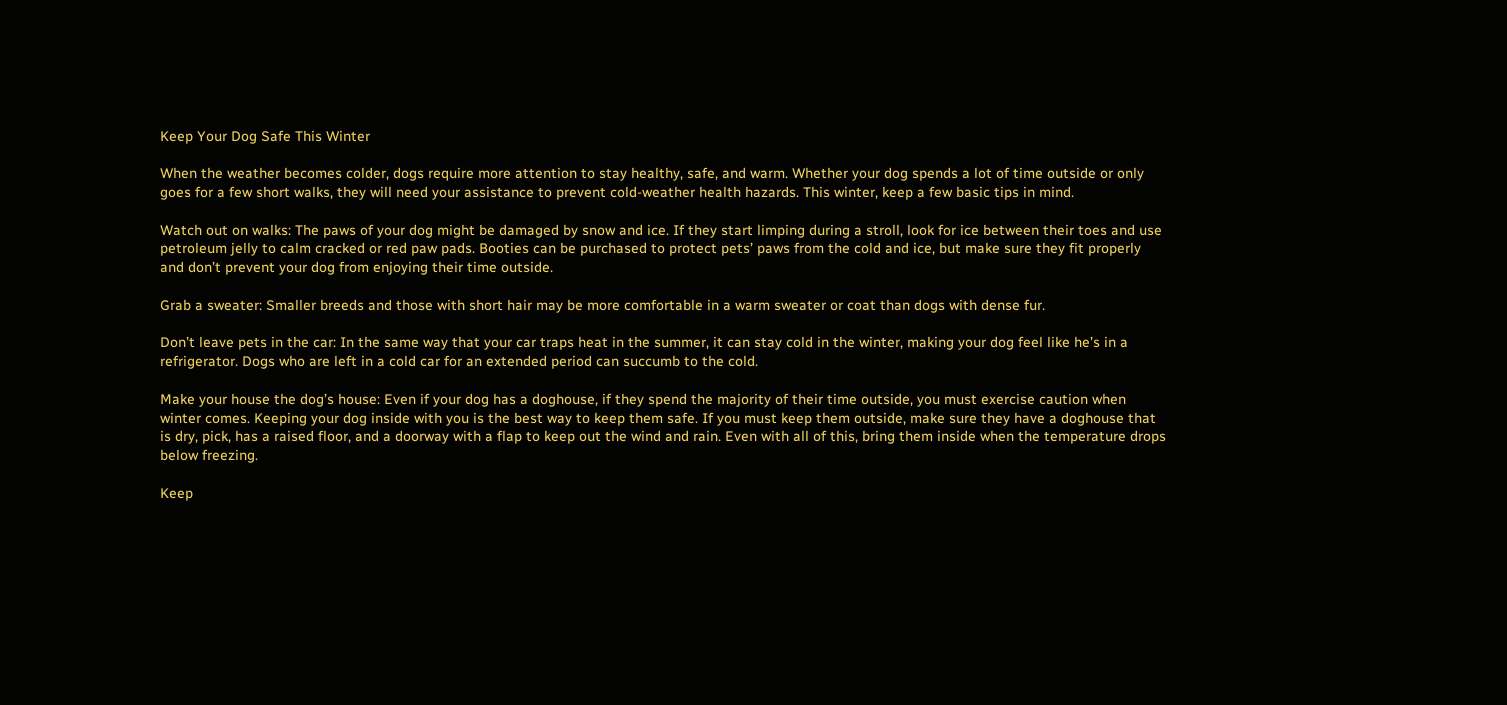Keep Your Dog Safe This Winter

When the weather becomes colder, dogs require more attention to stay healthy, safe, and warm. Whether your dog spends a lot of time outside or only goes for a few short walks, they will need your assistance to prevent cold-weather health hazards. This winter, keep a few basic tips in mind.

Watch out on walks: The paws of your dog might be damaged by snow and ice. If they start limping during a stroll, look for ice between their toes and use petroleum jelly to calm cracked or red paw pads. Booties can be purchased to protect pets’ paws from the cold and ice, but make sure they fit properly and don’t prevent your dog from enjoying their time outside.

Grab a sweater: Smaller breeds and those with short hair may be more comfortable in a warm sweater or coat than dogs with dense fur.

Don’t leave pets in the car: In the same way that your car traps heat in the summer, it can stay cold in the winter, making your dog feel like he’s in a refrigerator. Dogs who are left in a cold car for an extended period can succumb to the cold.

Make your house the dog’s house: Even if your dog has a doghouse, if they spend the majority of their time outside, you must exercise caution when winter comes. Keeping your dog inside with you is the best way to keep them safe. If you must keep them outside, make sure they have a doghouse that is dry, pick, has a raised floor, and a doorway with a flap to keep out the wind and rain. Even with all of this, bring them inside when the temperature drops below freezing.

Keep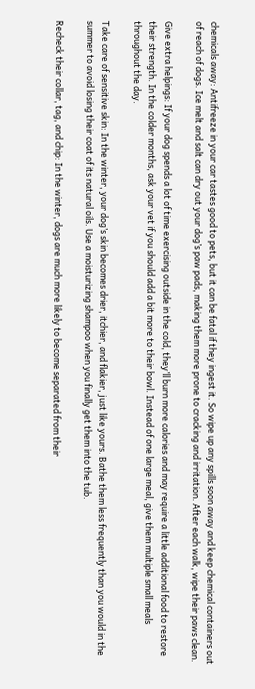chemicals away: Antifreeze in your car tastes good to pets, but it can be fatal if they ingest it. So wipe up any spills soon away and keep chemical containers out of reach of dogs. Ice melt and salt can dry out your dog’s paw pads, making them more prone to cracking and irritation. After each walk, wipe their paws clean.

Give extra helpings: If your dog spends a lot of time exercising outside in the cold, they’ll burn more calories and may require a little additional food to restore their strength. In the colder months, ask your vet if you should add a bit more to their bowl. Instead of one large meal, give them multiple small meals throughout the day.

Take care of sensitive skin: In the winter, your dog’s skin becomes drier, itchier, and flakier, just like yours. Bathe them less frequently than you would in the summer to avoid losing their coat of its natural oils. Use a moisturizing shampoo when you finally get them into the tub.

Recheck their collar, tag, and chip: In the winter, dogs are much more likely to become separated from their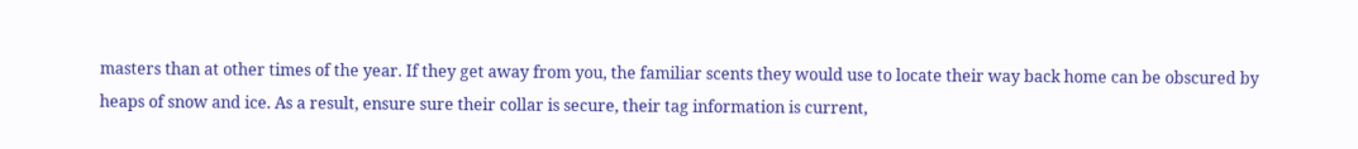masters than at other times of the year. If they get away from you, the familiar scents they would use to locate their way back home can be obscured by heaps of snow and ice. As a result, ensure sure their collar is secure, their tag information is current,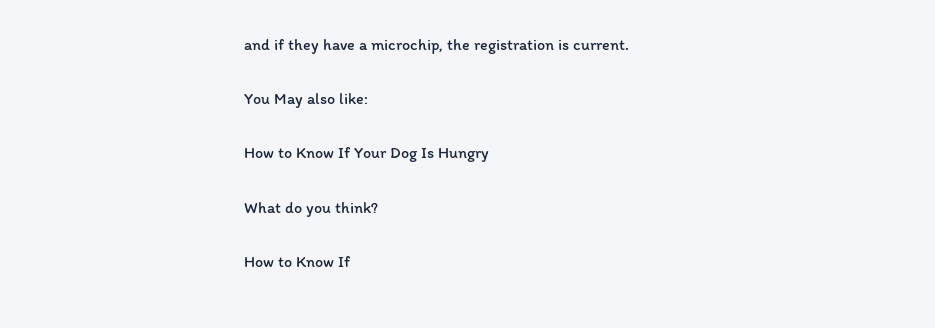and if they have a microchip, the registration is current.

You May also like:

How to Know If Your Dog Is Hungry

What do you think?

How to Know If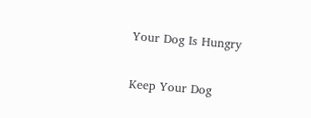Your Dog Is Hungry

Keep Your Dog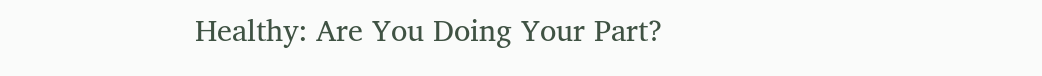Healthy: Are You Doing Your Part?